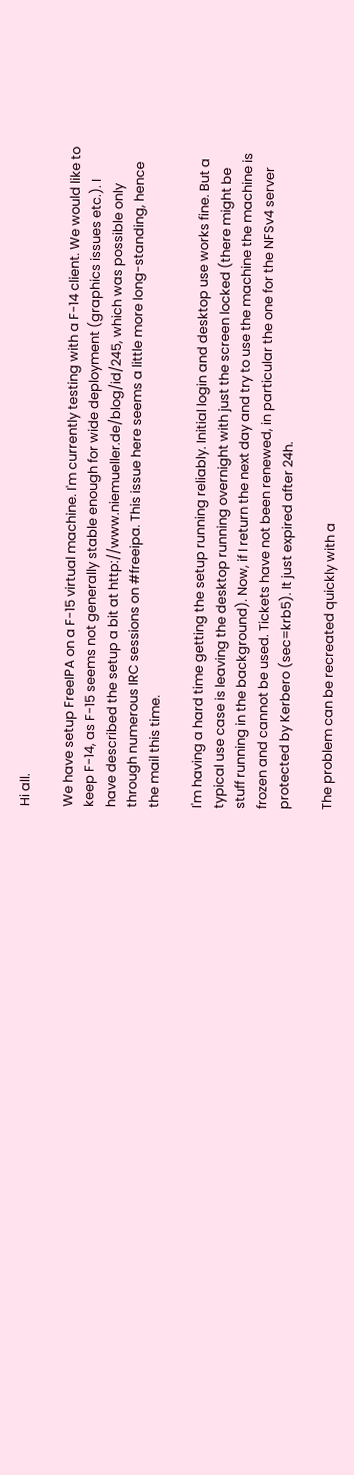Hi all.

We have setup FreeIPA on a F-15 virtual machine. I'm currently testing with a F-14 client. We would like to keep F-14, as F-15 seems not generally stable enough for wide deployment (graphics issues etc.). I have described the setup a bit at http://www.niemueller.de/blog/id/245, which was possible only through numerous IRC sessions on #freeipa. This issue here seems a little more long-standing, hence the mail this time.

I'm having a hard time getting the setup running reliably. Initial login and desktop use works fine. But a typical use case is leaving the desktop running overnight with just the screen locked (there might be stuff running in the background). Now, if I return the next day and try to use the machine the machine is frozen and cannot be used. Tickets have not been renewed, in particular the one for the NFSv4 server protected by Kerbero (sec=krb5). It just expired after 24h.

The problem can be recreated quickly with a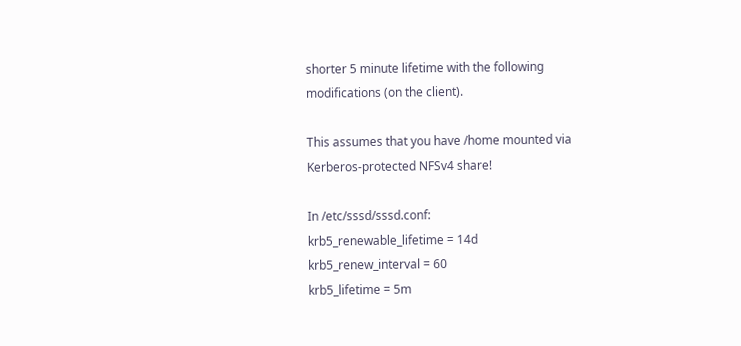shorter 5 minute lifetime with the following modifications (on the client).

This assumes that you have /home mounted via Kerberos-protected NFSv4 share!

In /etc/sssd/sssd.conf:
krb5_renewable_lifetime = 14d
krb5_renew_interval = 60
krb5_lifetime = 5m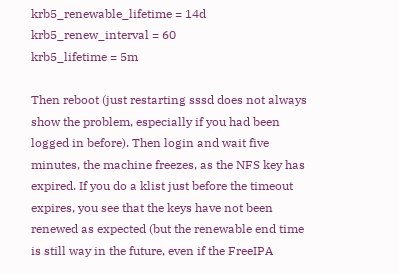krb5_renewable_lifetime = 14d
krb5_renew_interval = 60
krb5_lifetime = 5m

Then reboot (just restarting sssd does not always show the problem, especially if you had been logged in before). Then login and wait five minutes, the machine freezes, as the NFS key has expired. If you do a klist just before the timeout expires, you see that the keys have not been renewed as expected (but the renewable end time is still way in the future, even if the FreeIPA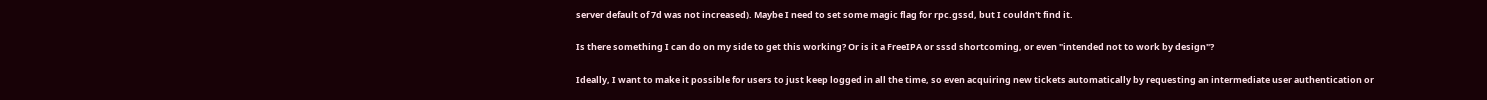server default of 7d was not increased). Maybe I need to set some magic flag for rpc.gssd, but I couldn't find it.

Is there something I can do on my side to get this working? Or is it a FreeIPA or sssd shortcoming, or even "intended not to work by design"?

Ideally, I want to make it possible for users to just keep logged in all the time, so even acquiring new tickets automatically by requesting an intermediate user authentication or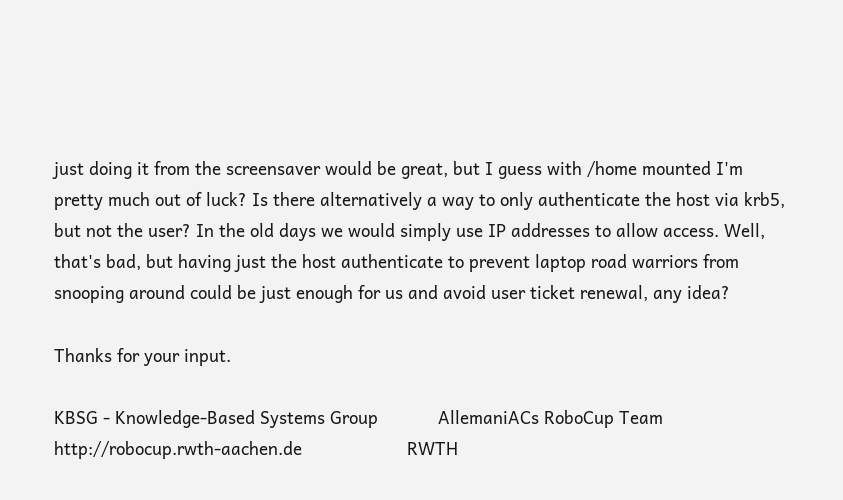just doing it from the screensaver would be great, but I guess with /home mounted I'm pretty much out of luck? Is there alternatively a way to only authenticate the host via krb5, but not the user? In the old days we would simply use IP addresses to allow access. Well, that's bad, but having just the host authenticate to prevent laptop road warriors from snooping around could be just enough for us and avoid user ticket renewal, any idea?

Thanks for your input.

KBSG - Knowledge-Based Systems Group            AllemaniACs RoboCup Team
http://robocup.rwth-aachen.de                     RWTH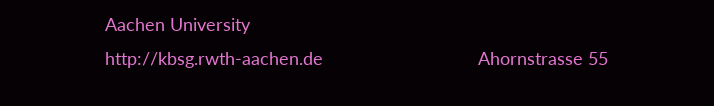Aachen University
http://kbsg.rwth-aachen.de                               Ahornstrasse 55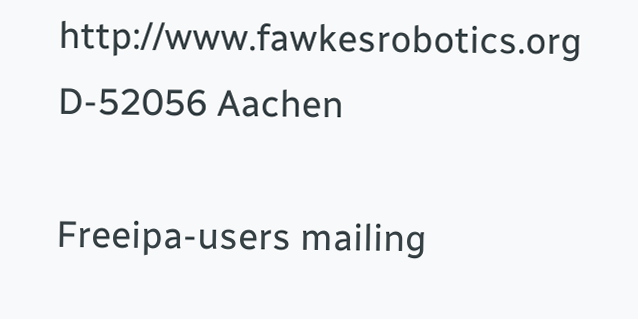http://www.fawkesrobotics.org                             D-52056 Aachen

Freeipa-users mailing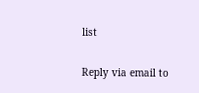list

Reply via email to